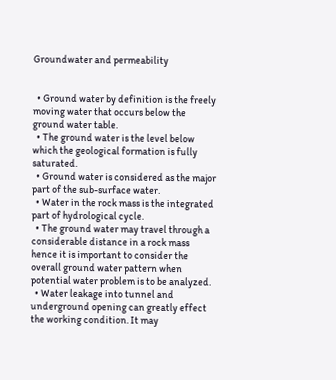Groundwater and permeability


  • Ground water by definition is the freely moving water that occurs below the ground water table.
  • The ground water is the level below which the geological formation is fully saturated.
  • Ground water is considered as the major part of the sub-surface water.
  • Water in the rock mass is the integrated part of hydrological cycle.
  • The ground water may travel through a considerable distance in a rock mass hence it is important to consider the overall ground water pattern when potential water problem is to be analyzed.
  • Water leakage into tunnel and underground opening can greatly effect the working condition. It may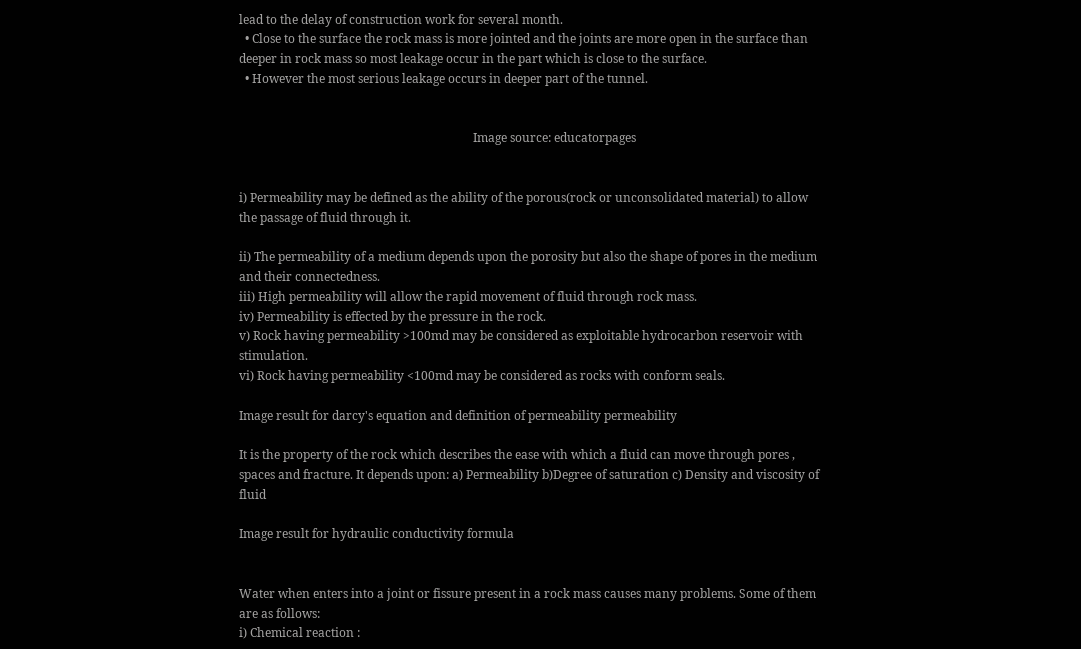lead to the delay of construction work for several month.
  • Close to the surface the rock mass is more jointed and the joints are more open in the surface than deeper in rock mass so most leakage occur in the part which is close to the surface.
  • However the most serious leakage occurs in deeper part of the tunnel.


                                                                              Image source: educatorpages


i) Permeability may be defined as the ability of the porous(rock or unconsolidated material) to allow the passage of fluid through it.

ii) The permeability of a medium depends upon the porosity but also the shape of pores in the medium and their connectedness.
iii) High permeability will allow the rapid movement of fluid through rock mass.
iv) Permeability is effected by the pressure in the rock.
v) Rock having permeability >100md may be considered as exploitable hydrocarbon reservoir with stimulation.
vi) Rock having permeability <100md may be considered as rocks with conform seals.

Image result for darcy's equation and definition of permeability permeability

It is the property of the rock which describes the ease with which a fluid can move through pores , spaces and fracture. It depends upon: a) Permeability b)Degree of saturation c) Density and viscosity of fluid

Image result for hydraulic conductivity formula


Water when enters into a joint or fissure present in a rock mass causes many problems. Some of them are as follows:
i) Chemical reaction :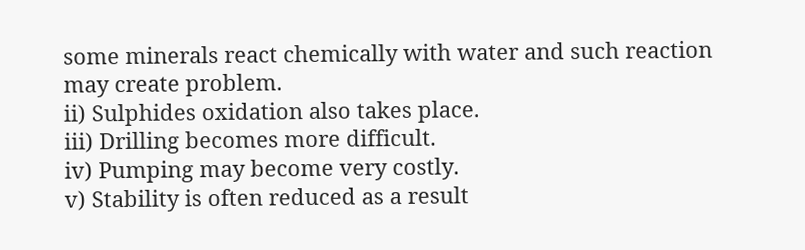some minerals react chemically with water and such reaction may create problem.
ii) Sulphides oxidation also takes place.
iii) Drilling becomes more difficult.
iv) Pumping may become very costly.
v) Stability is often reduced as a result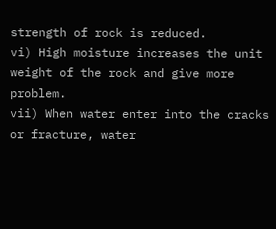strength of rock is reduced.
vi) High moisture increases the unit weight of the rock and give more problem.
vii) When water enter into the cracks or fracture, water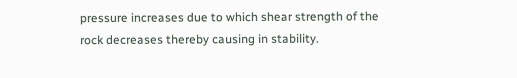pressure increases due to which shear strength of the rock decreases thereby causing in stability.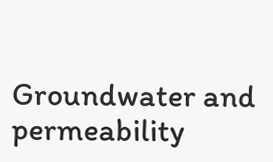Groundwater and permeability